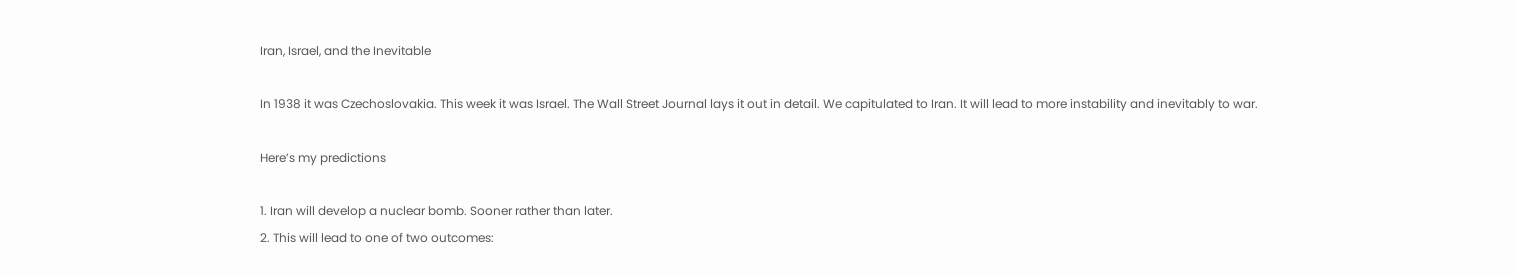Iran, Israel, and the Inevitable

In 1938 it was Czechoslovakia. This week it was Israel. The Wall Street Journal lays it out in detail. We capitulated to Iran. It will lead to more instability and inevitably to war.

Here’s my predictions

1. Iran will develop a nuclear bomb. Sooner rather than later.
2. This will lead to one of two outcomes: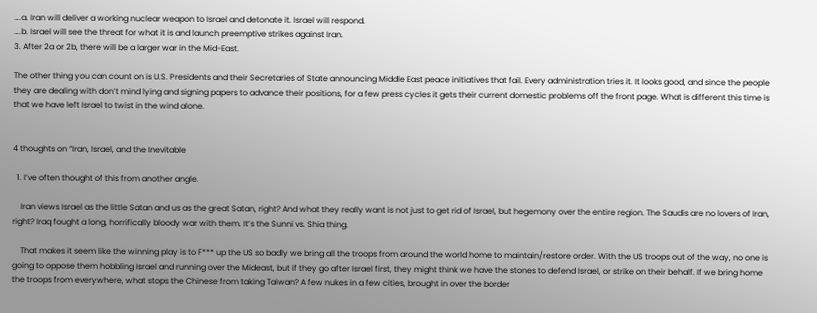….a. Iran will deliver a working nuclear weapon to Israel and detonate it. Israel will respond.
….b. Israel will see the threat for what it is and launch preemptive strikes against Iran.
3. After 2a or 2b, there will be a larger war in the Mid-East.

The other thing you can count on is U.S. Presidents and their Secretaries of State announcing Middle East peace initiatives that fail. Every administration tries it. It looks good, and since the people they are dealing with don’t mind lying and signing papers to advance their positions, for a few press cycles it gets their current domestic problems off the front page. What is different this time is that we have left Israel to twist in the wind alone.


4 thoughts on “Iran, Israel, and the Inevitable

  1. I’ve often thought of this from another angle.

    Iran views Israel as the little Satan and us as the great Satan, right? And what they really want is not just to get rid of Israel, but hegemony over the entire region. The Saudis are no lovers of Iran, right? Iraq fought a long, horrifically bloody war with them. It’s the Sunni vs. Shia thing.

    That makes it seem like the winning play is to F*** up the US so badly we bring all the troops from around the world home to maintain/restore order. With the US troops out of the way, no one is going to oppose them hobbling Israel and running over the Mideast, but if they go after Israel first, they might think we have the stones to defend Israel, or strike on their behalf. If we bring home the troops from everywhere, what stops the Chinese from taking Taiwan? A few nukes in a few cities, brought in over the border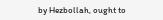by Hezbollah, ought to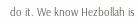do it. We know Hezbollah is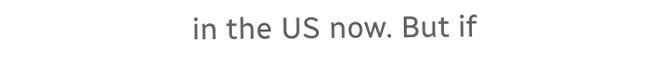in the US now. But if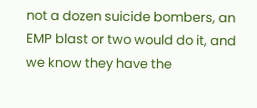not a dozen suicide bombers, an EMP blast or two would do it, and we know they have the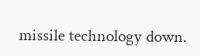missile technology down.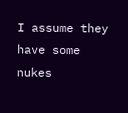I assume they have some nukes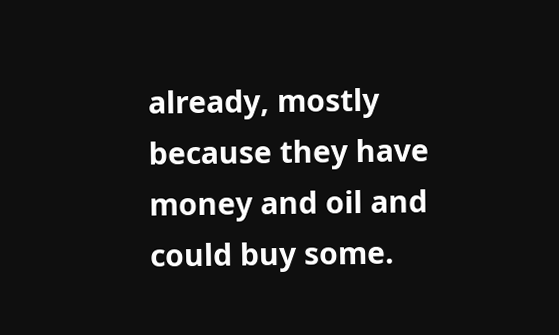already, mostly because they have money and oil and could buy some.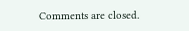Comments are closed.